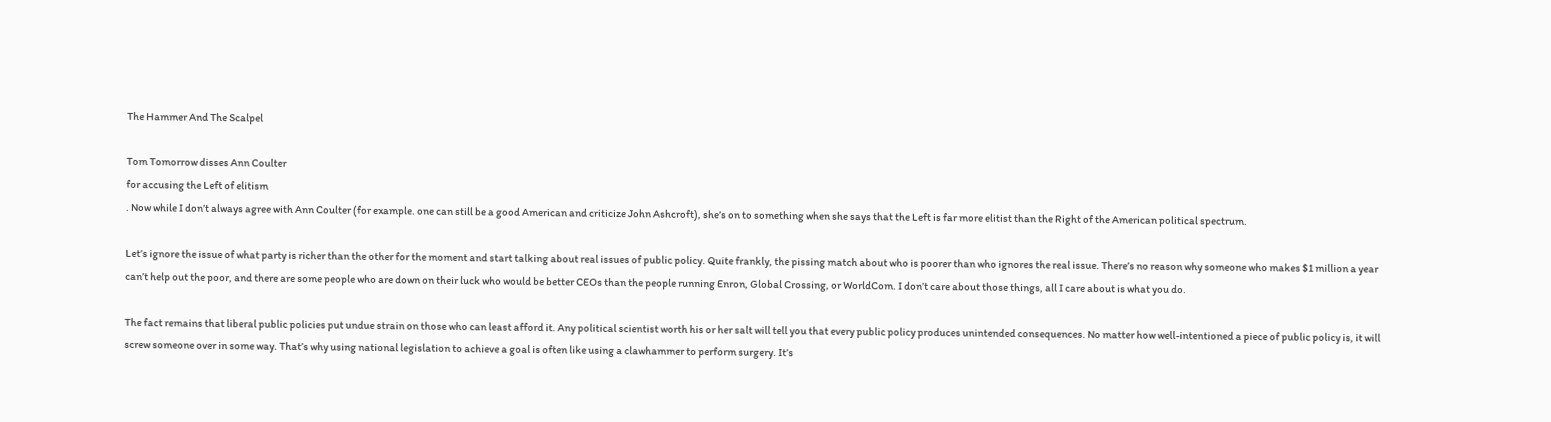The Hammer And The Scalpel

Tom Tomorrow disses Ann Coulter
for accusing the Left of elitism
. Now while I don’t always agree with Ann Coulter (for example. one can still be a good American and criticize John Ashcroft), she’s on to something when she says that the Left is far more elitist than the Right of the American political spectrum.

Let’s ignore the issue of what party is richer than the other for the moment and start talking about real issues of public policy. Quite frankly, the pissing match about who is poorer than who ignores the real issue. There’s no reason why someone who makes $1 million a year can’t help out the poor, and there are some people who are down on their luck who would be better CEOs than the people running Enron, Global Crossing, or WorldCom. I don’t care about those things, all I care about is what you do.

The fact remains that liberal public policies put undue strain on those who can least afford it. Any political scientist worth his or her salt will tell you that every public policy produces unintended consequences. No matter how well-intentioned a piece of public policy is, it will screw someone over in some way. That’s why using national legislation to achieve a goal is often like using a clawhammer to perform surgery. It’s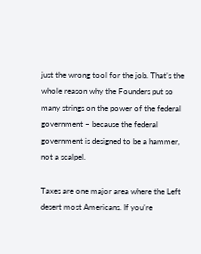just the wrong tool for the job. That’s the whole reason why the Founders put so many strings on the power of the federal government – because the federal government is designed to be a hammer, not a scalpel.

Taxes are one major area where the Left desert most Americans. If you’re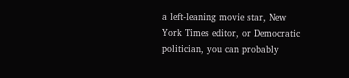a left-leaning movie star, New York Times editor, or Democratic politician, you can probably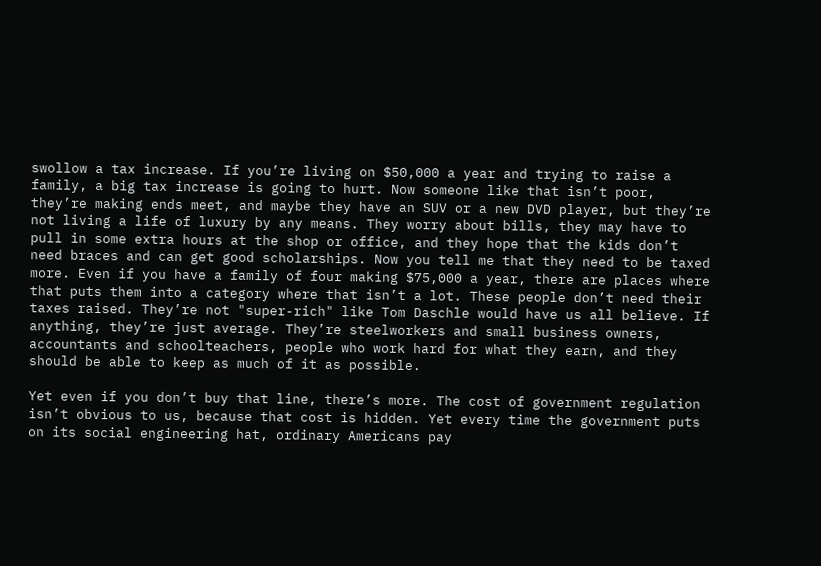swollow a tax increase. If you’re living on $50,000 a year and trying to raise a family, a big tax increase is going to hurt. Now someone like that isn’t poor, they’re making ends meet, and maybe they have an SUV or a new DVD player, but they’re not living a life of luxury by any means. They worry about bills, they may have to pull in some extra hours at the shop or office, and they hope that the kids don’t need braces and can get good scholarships. Now you tell me that they need to be taxed more. Even if you have a family of four making $75,000 a year, there are places where that puts them into a category where that isn’t a lot. These people don’t need their taxes raised. They’re not "super-rich" like Tom Daschle would have us all believe. If anything, they’re just average. They’re steelworkers and small business owners, accountants and schoolteachers, people who work hard for what they earn, and they should be able to keep as much of it as possible.

Yet even if you don’t buy that line, there’s more. The cost of government regulation isn’t obvious to us, because that cost is hidden. Yet every time the government puts on its social engineering hat, ordinary Americans pay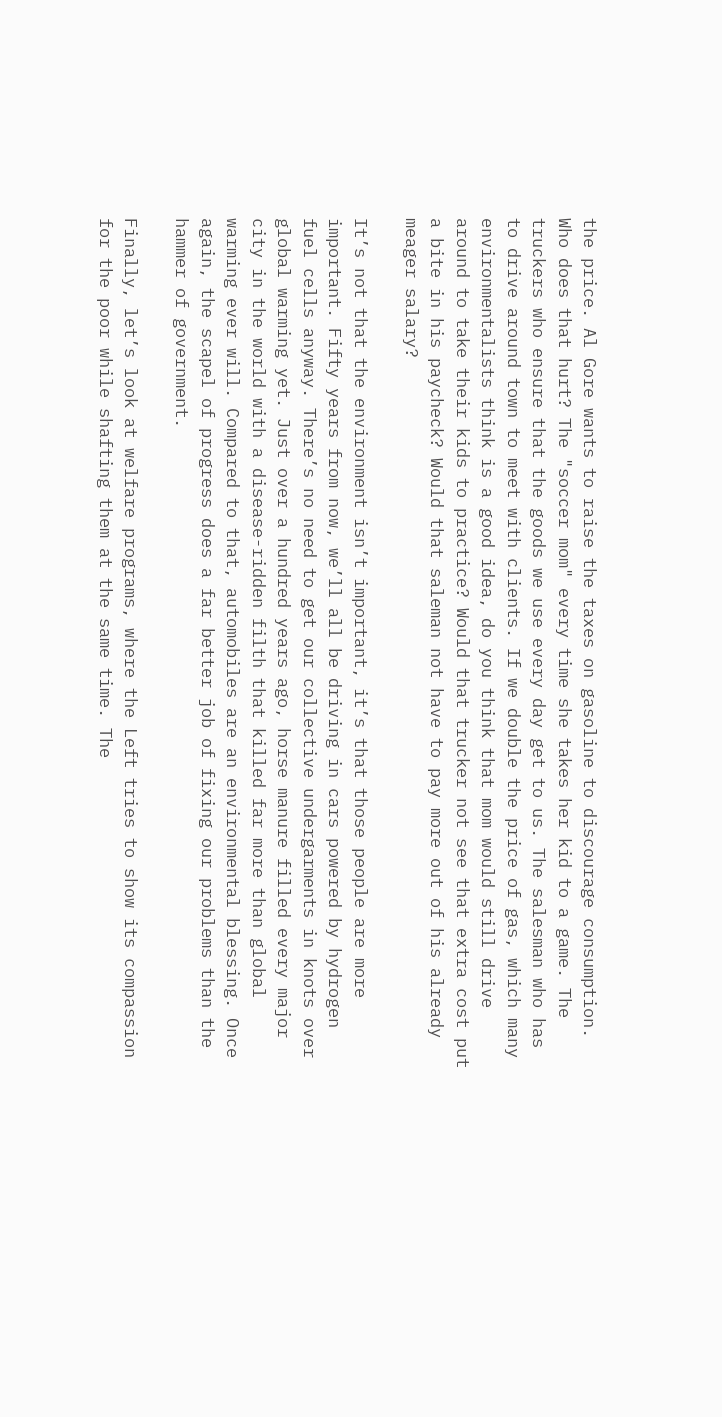the price. Al Gore wants to raise the taxes on gasoline to discourage consumption. Who does that hurt? The "soccer mom" every time she takes her kid to a game. The truckers who ensure that the goods we use every day get to us. The salesman who has to drive around town to meet with clients. If we double the price of gas, which many environmentalists think is a good idea, do you think that mom would still drive around to take their kids to practice? Would that trucker not see that extra cost put a bite in his paycheck? Would that saleman not have to pay more out of his already meager salary?

It’s not that the environment isn’t important, it’s that those people are more important. Fifty years from now, we’ll all be driving in cars powered by hydrogen fuel cells anyway. There’s no need to get our collective undergarments in knots over global warming yet. Just over a hundred years ago, horse manure filled every major city in the world with a disease-ridden filth that killed far more than global warming ever will. Compared to that, automobiles are an environmental blessing. Once again, the scapel of progress does a far better job of fixing our problems than the hammer of government.

Finally, let’s look at welfare programs, where the Left tries to show its compassion for the poor while shafting them at the same time. The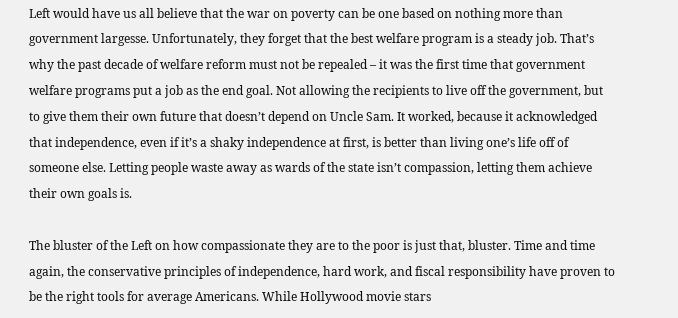Left would have us all believe that the war on poverty can be one based on nothing more than government largesse. Unfortunately, they forget that the best welfare program is a steady job. That’s why the past decade of welfare reform must not be repealed – it was the first time that government welfare programs put a job as the end goal. Not allowing the recipients to live off the government, but to give them their own future that doesn’t depend on Uncle Sam. It worked, because it acknowledged that independence, even if it’s a shaky independence at first, is better than living one’s life off of someone else. Letting people waste away as wards of the state isn’t compassion, letting them achieve their own goals is.

The bluster of the Left on how compassionate they are to the poor is just that, bluster. Time and time again, the conservative principles of independence, hard work, and fiscal responsibility have proven to be the right tools for average Americans. While Hollywood movie stars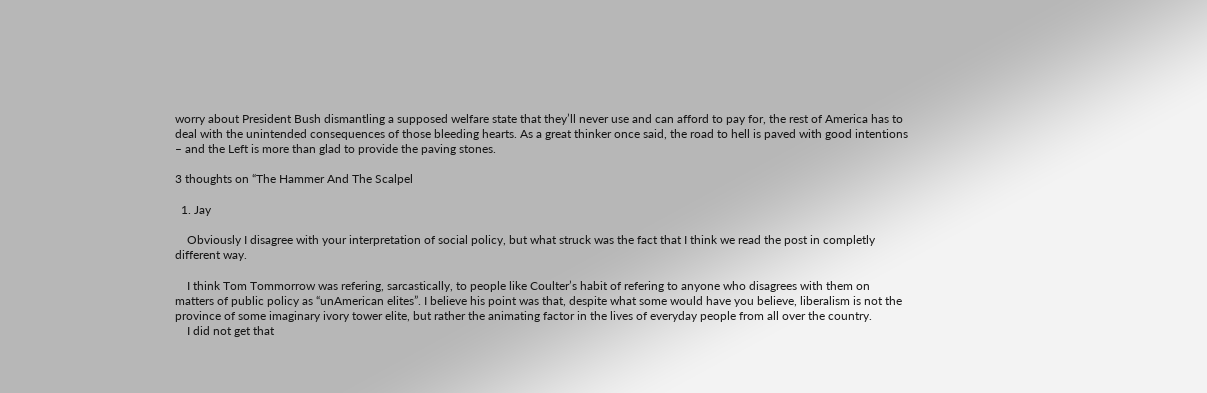worry about President Bush dismantling a supposed welfare state that they’ll never use and can afford to pay for, the rest of America has to deal with the unintended consequences of those bleeding hearts. As a great thinker once said, the road to hell is paved with good intentions – and the Left is more than glad to provide the paving stones.

3 thoughts on “The Hammer And The Scalpel

  1. Jay

    Obviously I disagree with your interpretation of social policy, but what struck was the fact that I think we read the post in completly different way.

    I think Tom Tommorrow was refering, sarcastically, to people like Coulter’s habit of refering to anyone who disagrees with them on matters of public policy as “unAmerican elites”. I believe his point was that, despite what some would have you believe, liberalism is not the province of some imaginary ivory tower elite, but rather the animating factor in the lives of everyday people from all over the country.
    I did not get that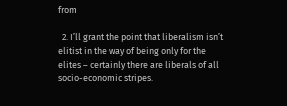from

  2. I’ll grant the point that liberalism isn’t elitist in the way of being only for the elites – certainly there are liberals of all socio-economic stripes.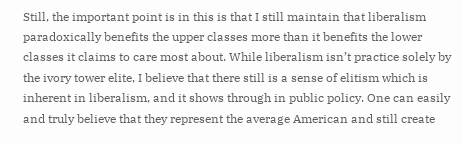Still, the important point is in this is that I still maintain that liberalism paradoxically benefits the upper classes more than it benefits the lower classes it claims to care most about. While liberalism isn’t practice solely by the ivory tower elite, I believe that there still is a sense of elitism which is inherent in liberalism, and it shows through in public policy. One can easily and truly believe that they represent the average American and still create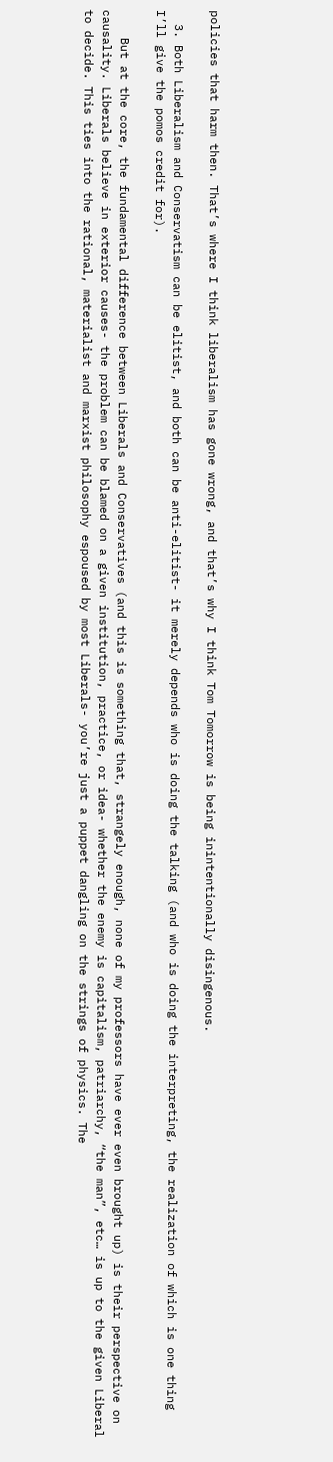policies that harm then. That’s where I think liberalism has gone wrong, and that’s why I think Tom Tomorrow is being inintentionally disingenous.

  3. Both Liberalism and Conservatism can be elitist, and both can be anti-elitist- it merely depends who is doing the talking (and who is doing the interpreting, the realization of which is one thing I’ll give the pomos credit for).

    But at the core, the fundamental difference between Liberals and Conservatives (and this is something that, strangely enough, none of my professors have ever even brought up) is their perspective on causality. Liberals believe in exterior causes- the problem can be blamed on a given institution, practice, or idea- whether the enemy is capitalism, patriarchy, “the man”, etc… is up to the given Liberal to decide. This ties into the rational, materialist and marxist philosophy espoused by most Liberals- you’re just a puppet dangling on the strings of physics. The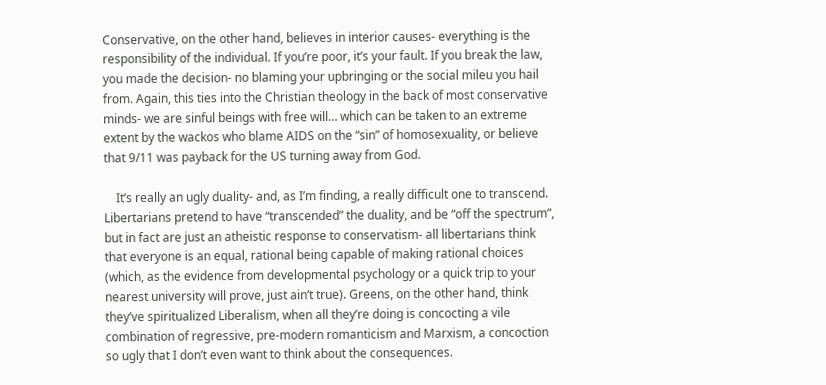Conservative, on the other hand, believes in interior causes- everything is the responsibility of the individual. If you’re poor, it’s your fault. If you break the law, you made the decision- no blaming your upbringing or the social mileu you hail from. Again, this ties into the Christian theology in the back of most conservative minds- we are sinful beings with free will… which can be taken to an extreme extent by the wackos who blame AIDS on the “sin” of homosexuality, or believe that 9/11 was payback for the US turning away from God.

    It’s really an ugly duality- and, as I’m finding, a really difficult one to transcend. Libertarians pretend to have “transcended” the duality, and be “off the spectrum”, but in fact are just an atheistic response to conservatism- all libertarians think that everyone is an equal, rational being capable of making rational choices (which, as the evidence from developmental psychology or a quick trip to your nearest university will prove, just ain’t true). Greens, on the other hand, think they’ve spiritualized Liberalism, when all they’re doing is concocting a vile combination of regressive, pre-modern romanticism and Marxism, a concoction so ugly that I don’t even want to think about the consequences.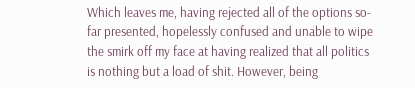Which leaves me, having rejected all of the options so-far presented, hopelessly confused and unable to wipe the smirk off my face at having realized that all politics is nothing but a load of shit. However, being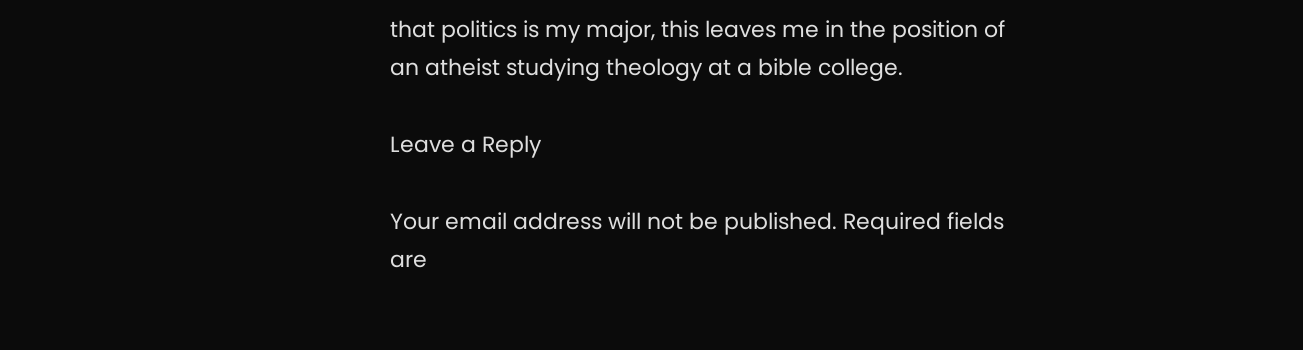that politics is my major, this leaves me in the position of an atheist studying theology at a bible college.

Leave a Reply

Your email address will not be published. Required fields are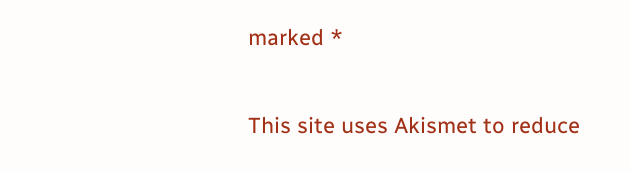marked *

This site uses Akismet to reduce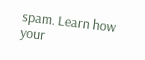spam. Learn how your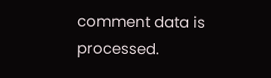comment data is processed.